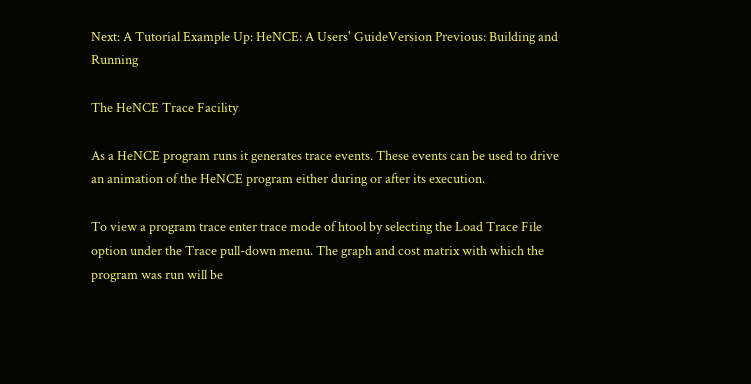Next: A Tutorial Example Up: HeNCE: A Users' GuideVersion Previous: Building and Running

The HeNCE Trace Facility

As a HeNCE program runs it generates trace events. These events can be used to drive an animation of the HeNCE program either during or after its execution.

To view a program trace enter trace mode of htool by selecting the Load Trace File option under the Trace pull-down menu. The graph and cost matrix with which the program was run will be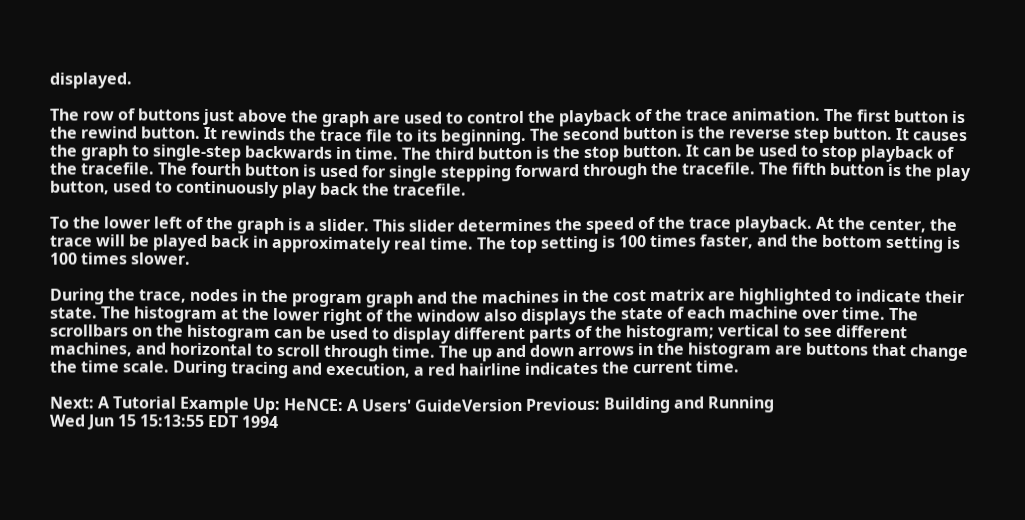displayed.

The row of buttons just above the graph are used to control the playback of the trace animation. The first button is the rewind button. It rewinds the trace file to its beginning. The second button is the reverse step button. It causes the graph to single-step backwards in time. The third button is the stop button. It can be used to stop playback of the tracefile. The fourth button is used for single stepping forward through the tracefile. The fifth button is the play button, used to continuously play back the tracefile.

To the lower left of the graph is a slider. This slider determines the speed of the trace playback. At the center, the trace will be played back in approximately real time. The top setting is 100 times faster, and the bottom setting is 100 times slower.

During the trace, nodes in the program graph and the machines in the cost matrix are highlighted to indicate their state. The histogram at the lower right of the window also displays the state of each machine over time. The scrollbars on the histogram can be used to display different parts of the histogram; vertical to see different machines, and horizontal to scroll through time. The up and down arrows in the histogram are buttons that change the time scale. During tracing and execution, a red hairline indicates the current time.

Next: A Tutorial Example Up: HeNCE: A Users' GuideVersion Previous: Building and Running
Wed Jun 15 15:13:55 EDT 1994